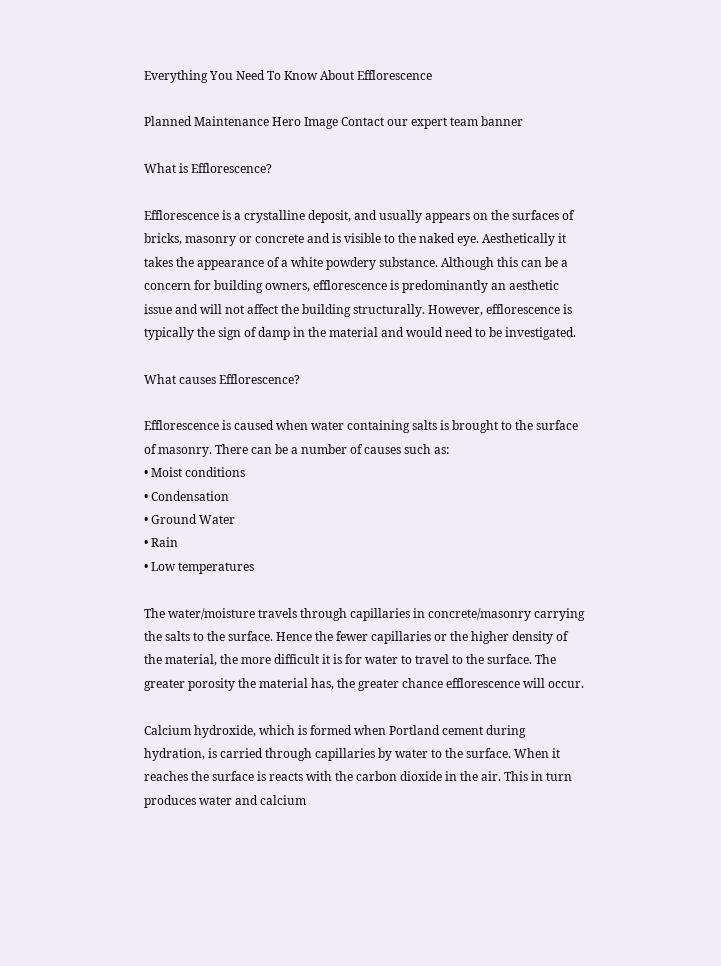Everything You Need To Know About Efflorescence

Planned Maintenance Hero Image Contact our expert team banner

What is Efflorescence?

Efflorescence is a crystalline deposit, and usually appears on the surfaces of bricks, masonry or concrete and is visible to the naked eye. Aesthetically it takes the appearance of a white powdery substance. Although this can be a concern for building owners, efflorescence is predominantly an aesthetic issue and will not affect the building structurally. However, efflorescence is typically the sign of damp in the material and would need to be investigated.

What causes Efflorescence?

Efflorescence is caused when water containing salts is brought to the surface of masonry. There can be a number of causes such as:
• Moist conditions
• Condensation
• Ground Water
• Rain
• Low temperatures

The water/moisture travels through capillaries in concrete/masonry carrying the salts to the surface. Hence the fewer capillaries or the higher density of the material, the more difficult it is for water to travel to the surface. The greater porosity the material has, the greater chance efflorescence will occur.

Calcium hydroxide, which is formed when Portland cement during hydration, is carried through capillaries by water to the surface. When it reaches the surface is reacts with the carbon dioxide in the air. This in turn produces water and calcium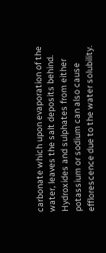carbonate which upon evaporation of the water, leaves the salt deposits behind. Hydroxides and sulphates from either potassium or sodium can also cause efflorescence due to the water solubility.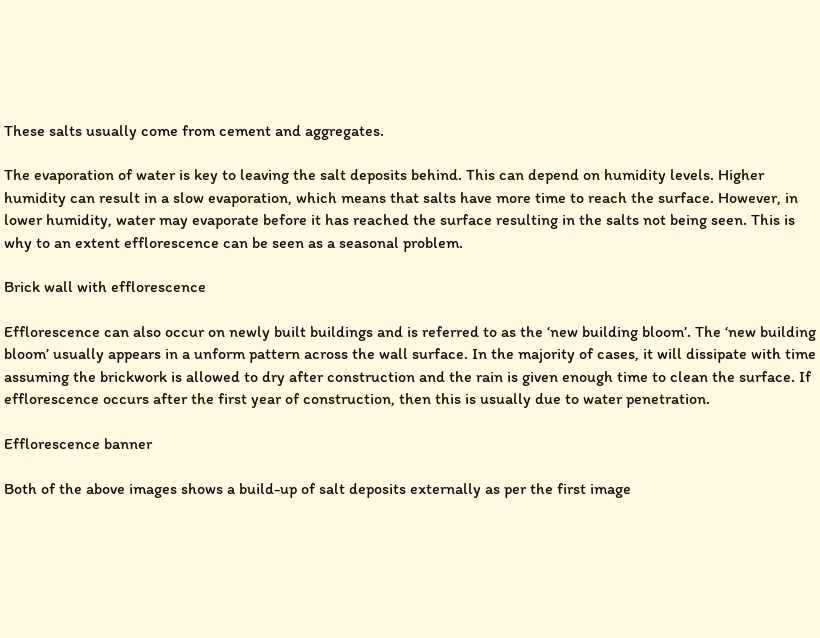These salts usually come from cement and aggregates.

The evaporation of water is key to leaving the salt deposits behind. This can depend on humidity levels. Higher humidity can result in a slow evaporation, which means that salts have more time to reach the surface. However, in lower humidity, water may evaporate before it has reached the surface resulting in the salts not being seen. This is why to an extent efflorescence can be seen as a seasonal problem.

Brick wall with efflorescence

Efflorescence can also occur on newly built buildings and is referred to as the ‘new building bloom’. The ‘new building bloom’ usually appears in a unform pattern across the wall surface. In the majority of cases, it will dissipate with time assuming the brickwork is allowed to dry after construction and the rain is given enough time to clean the surface. If efflorescence occurs after the first year of construction, then this is usually due to water penetration.

Efflorescence banner

Both of the above images shows a build-up of salt deposits externally as per the first image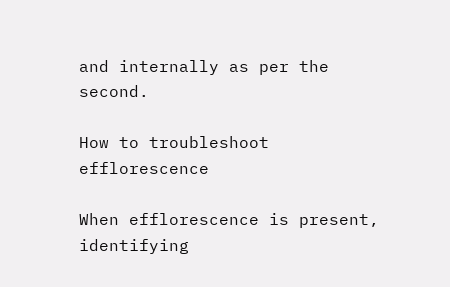and internally as per the second.

How to troubleshoot efflorescence

When efflorescence is present, identifying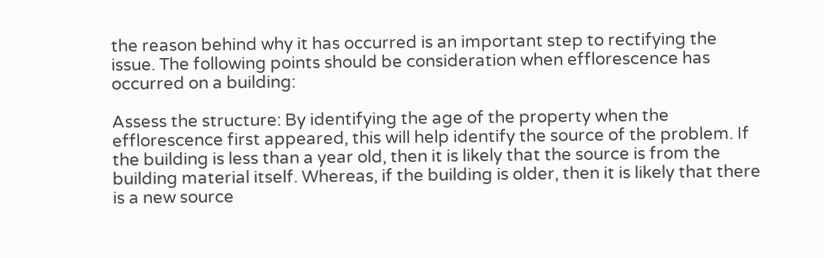the reason behind why it has occurred is an important step to rectifying the issue. The following points should be consideration when efflorescence has occurred on a building:

Assess the structure: By identifying the age of the property when the efflorescence first appeared, this will help identify the source of the problem. If the building is less than a year old, then it is likely that the source is from the building material itself. Whereas, if the building is older, then it is likely that there is a new source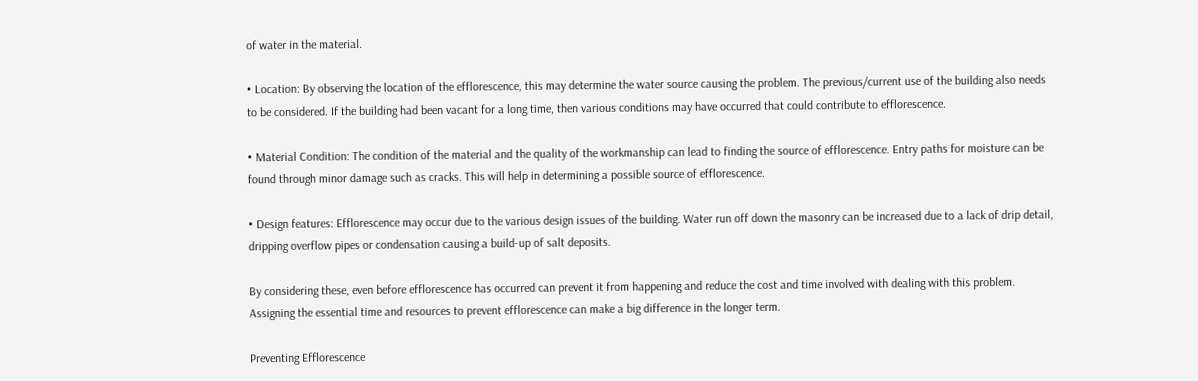of water in the material.

• Location: By observing the location of the efflorescence, this may determine the water source causing the problem. The previous/current use of the building also needs to be considered. If the building had been vacant for a long time, then various conditions may have occurred that could contribute to efflorescence.

• Material Condition: The condition of the material and the quality of the workmanship can lead to finding the source of efflorescence. Entry paths for moisture can be found through minor damage such as cracks. This will help in determining a possible source of efflorescence.

• Design features: Efflorescence may occur due to the various design issues of the building. Water run off down the masonry can be increased due to a lack of drip detail, dripping overflow pipes or condensation causing a build-up of salt deposits.

By considering these, even before efflorescence has occurred can prevent it from happening and reduce the cost and time involved with dealing with this problem. Assigning the essential time and resources to prevent efflorescence can make a big difference in the longer term.

Preventing Efflorescence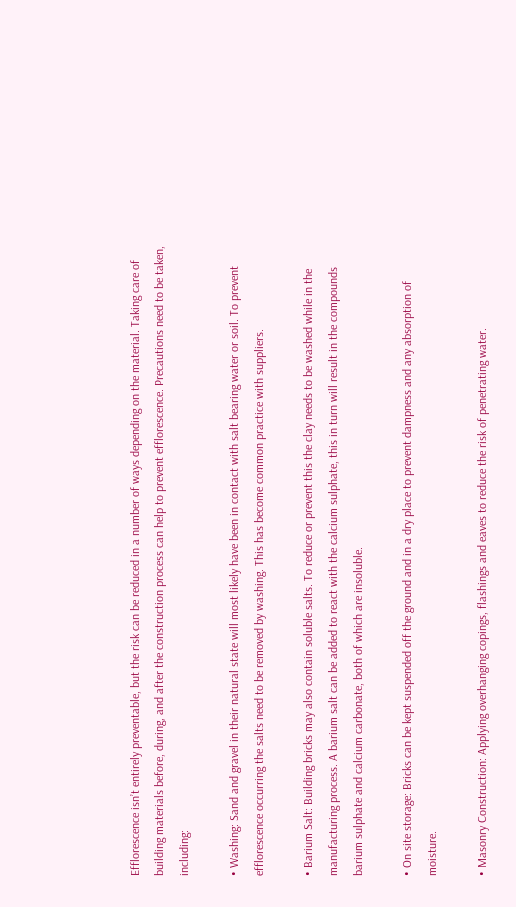Efflorescence isn’t entirely preventable, but the risk can be reduced in a number of ways depending on the material. Taking care of building materials before, during, and after the construction process can help to prevent efflorescence. Precautions need to be taken, including:

• Washing: Sand and gravel in their natural state will most likely have been in contact with salt bearing water or soil. To prevent efflorescence occurring the salts need to be removed by washing. This has become common practice with suppliers.

• Barium Salt: Building bricks may also contain soluble salts. To reduce or prevent this the clay needs to be washed while in the manufacturing process. A barium salt can be added to react with the calcium sulphate, this in turn will result in the compounds barium sulphate and calcium carbonate, both of which are insoluble.

• On site storage: Bricks can be kept suspended off the ground and in a dry place to prevent dampness and any absorption of moisture.

• Masonry Construction: Applying overhanging copings, flashings and eaves to reduce the risk of penetrating water.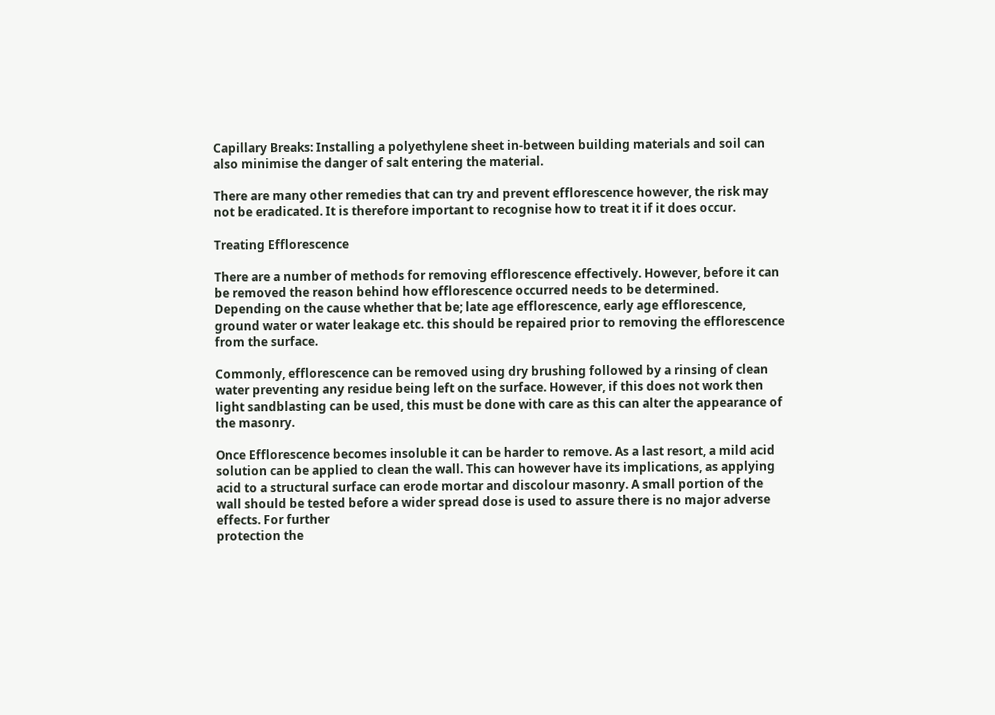Capillary Breaks: Installing a polyethylene sheet in-between building materials and soil can also minimise the danger of salt entering the material.

There are many other remedies that can try and prevent efflorescence however, the risk may not be eradicated. It is therefore important to recognise how to treat it if it does occur.

Treating Efflorescence

There are a number of methods for removing efflorescence effectively. However, before it can be removed the reason behind how efflorescence occurred needs to be determined. Depending on the cause whether that be; late age efflorescence, early age efflorescence, ground water or water leakage etc. this should be repaired prior to removing the efflorescence from the surface.

Commonly, efflorescence can be removed using dry brushing followed by a rinsing of clean water preventing any residue being left on the surface. However, if this does not work then light sandblasting can be used, this must be done with care as this can alter the appearance of the masonry.

Once Efflorescence becomes insoluble it can be harder to remove. As a last resort, a mild acid solution can be applied to clean the wall. This can however have its implications, as applying acid to a structural surface can erode mortar and discolour masonry. A small portion of the wall should be tested before a wider spread dose is used to assure there is no major adverse effects. For further
protection the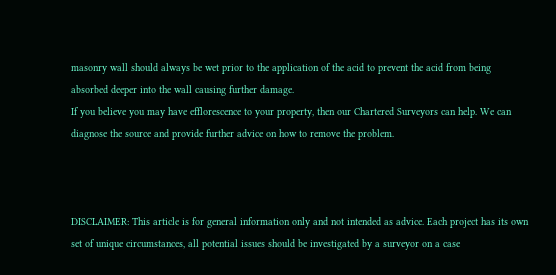masonry wall should always be wet prior to the application of the acid to prevent the acid from being absorbed deeper into the wall causing further damage.
If you believe you may have efflorescence to your property, then our Chartered Surveyors can help. We can diagnose the source and provide further advice on how to remove the problem.



DISCLAIMER: This article is for general information only and not intended as advice. Each project has its own set of unique circumstances, all potential issues should be investigated by a surveyor on a case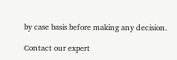by case basis before making any decision.

Contact our expert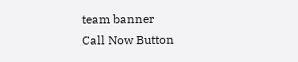team banner
Call Now Button